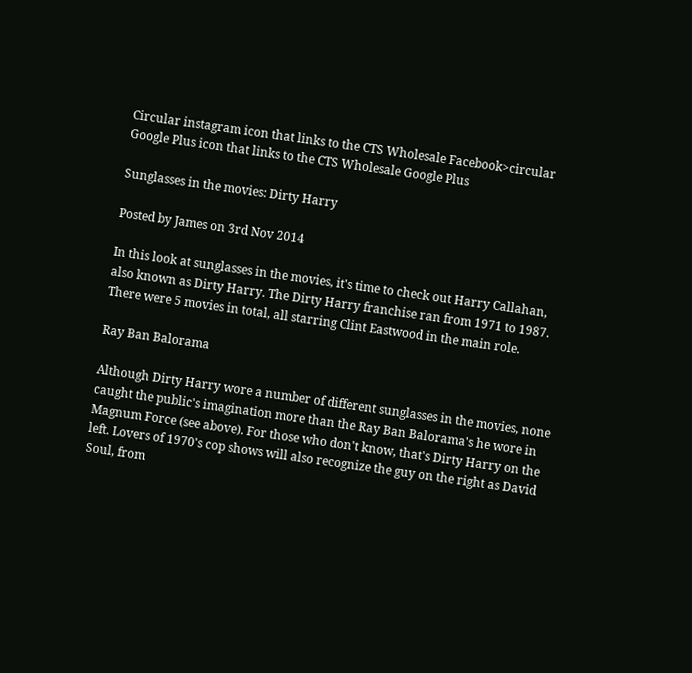Circular instagram icon that links to the CTS Wholesale Facebook>circular Google Plus icon that links to the CTS Wholesale Google Plus

Sunglasses in the movies: Dirty Harry

Posted by James on 3rd Nov 2014

In this look at sunglasses in the movies, it's time to check out Harry Callahan, also known as Dirty Harry. The Dirty Harry franchise ran from 1971 to 1987. There were 5 movies in total, all starring Clint Eastwood in the main role.

Ray Ban Balorama

Although Dirty Harry wore a number of different sunglasses in the movies, none caught the public's imagination more than the Ray Ban Balorama's he wore in Magnum Force (see above). For those who don't know, that's Dirty Harry on the left. Lovers of 1970's cop shows will also recognize the guy on the right as David Soul, from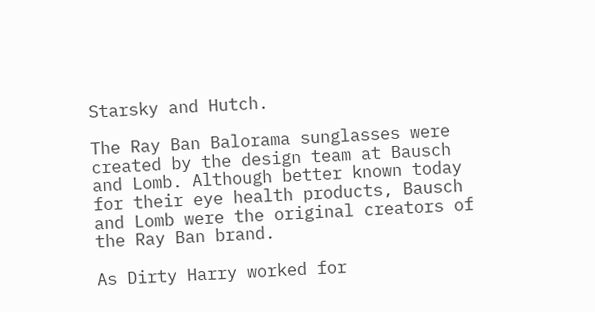Starsky and Hutch.

The Ray Ban Balorama sunglasses were created by the design team at Bausch and Lomb. Although better known today for their eye health products, Bausch and Lomb were the original creators of the Ray Ban brand.

As Dirty Harry worked for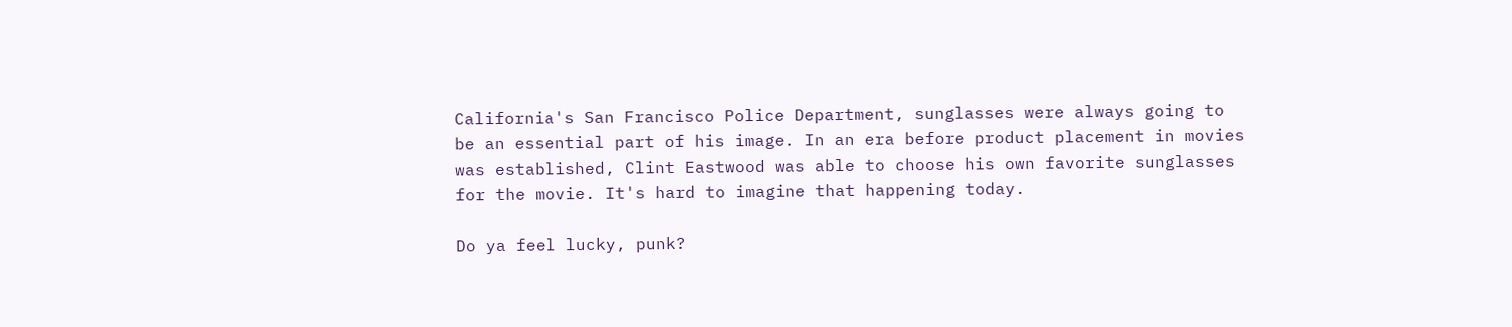California's San Francisco Police Department, sunglasses were always going to be an essential part of his image. In an era before product placement in movies was established, Clint Eastwood was able to choose his own favorite sunglasses for the movie. It's hard to imagine that happening today.

Do ya feel lucky, punk?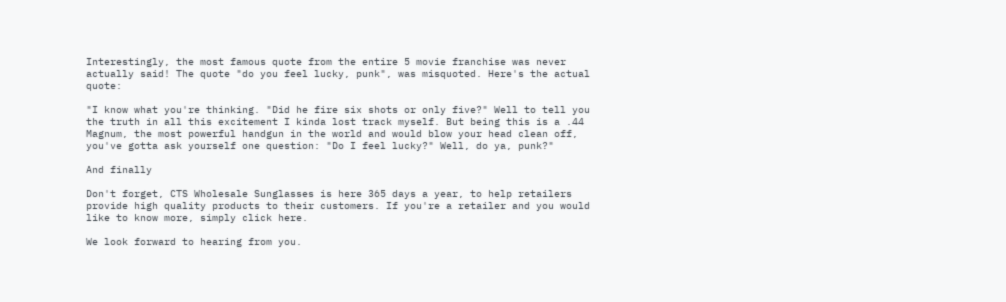Interestingly, the most famous quote from the entire 5 movie franchise was never actually said! The quote "do you feel lucky, punk", was misquoted. Here's the actual quote:

"I know what you're thinking. "Did he fire six shots or only five?" Well to tell you the truth in all this excitement I kinda lost track myself. But being this is a .44 Magnum, the most powerful handgun in the world and would blow your head clean off, you've gotta ask yourself one question: "Do I feel lucky?" Well, do ya, punk?"

And finally

Don't forget, CTS Wholesale Sunglasses is here 365 days a year, to help retailers provide high quality products to their customers. If you're a retailer and you would like to know more, simply click here.

We look forward to hearing from you.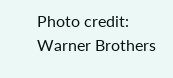Photo credit: Warner Brothers